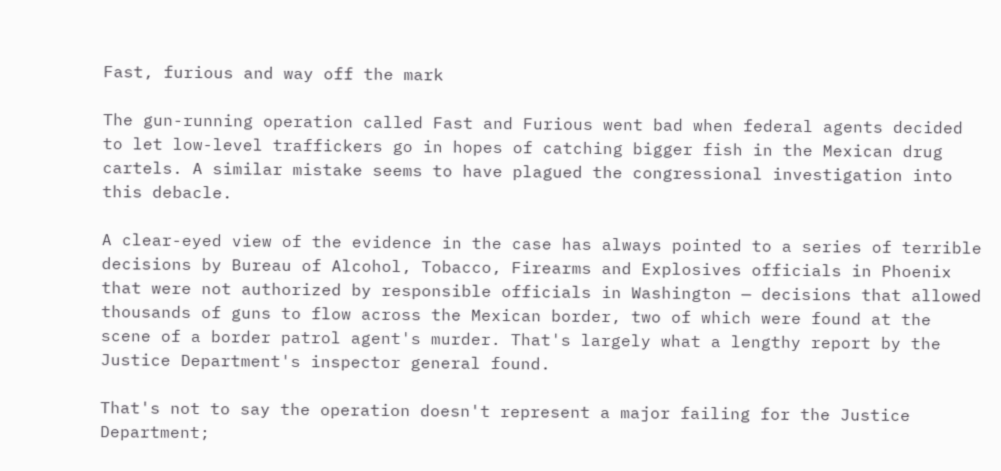Fast, furious and way off the mark

The gun-running operation called Fast and Furious went bad when federal agents decided to let low-level traffickers go in hopes of catching bigger fish in the Mexican drug cartels. A similar mistake seems to have plagued the congressional investigation into this debacle.

A clear-eyed view of the evidence in the case has always pointed to a series of terrible decisions by Bureau of Alcohol, Tobacco, Firearms and Explosives officials in Phoenix that were not authorized by responsible officials in Washington — decisions that allowed thousands of guns to flow across the Mexican border, two of which were found at the scene of a border patrol agent's murder. That's largely what a lengthy report by the Justice Department's inspector general found.

That's not to say the operation doesn't represent a major failing for the Justice Department;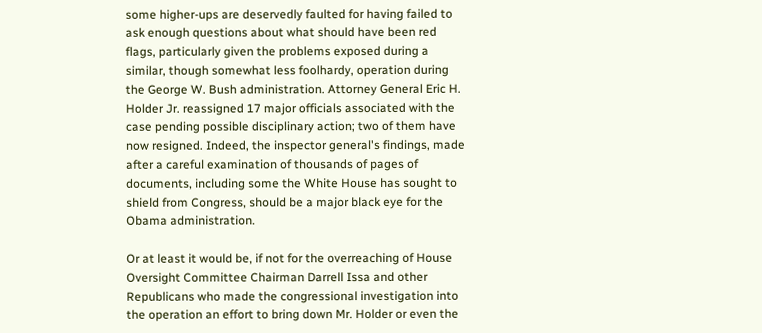some higher-ups are deservedly faulted for having failed to ask enough questions about what should have been red flags, particularly given the problems exposed during a similar, though somewhat less foolhardy, operation during the George W. Bush administration. Attorney General Eric H. Holder Jr. reassigned 17 major officials associated with the case pending possible disciplinary action; two of them have now resigned. Indeed, the inspector general's findings, made after a careful examination of thousands of pages of documents, including some the White House has sought to shield from Congress, should be a major black eye for the Obama administration.

Or at least it would be, if not for the overreaching of House Oversight Committee Chairman Darrell Issa and other Republicans who made the congressional investigation into the operation an effort to bring down Mr. Holder or even the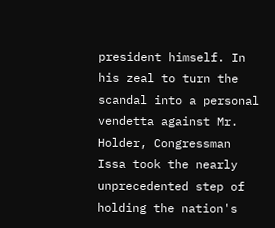president himself. In his zeal to turn the scandal into a personal vendetta against Mr. Holder, Congressman Issa took the nearly unprecedented step of holding the nation's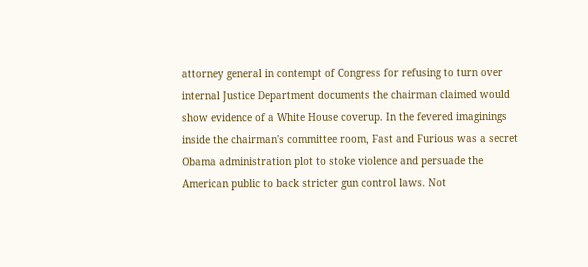attorney general in contempt of Congress for refusing to turn over internal Justice Department documents the chairman claimed would show evidence of a White House coverup. In the fevered imaginings inside the chairman's committee room, Fast and Furious was a secret Obama administration plot to stoke violence and persuade the American public to back stricter gun control laws. Not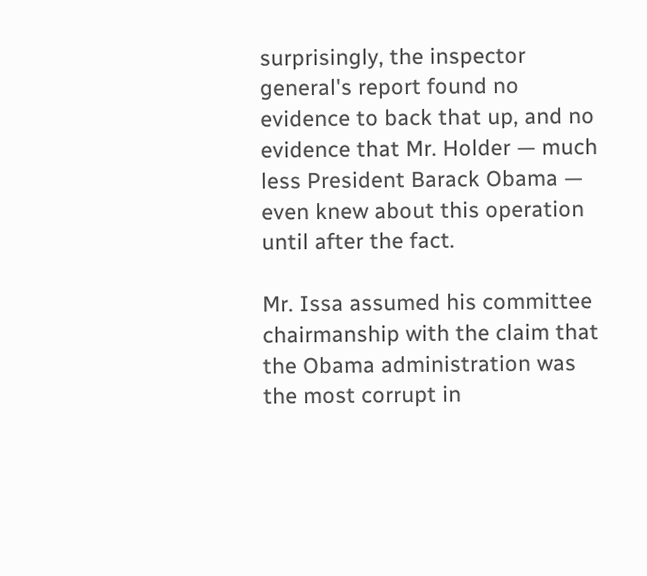surprisingly, the inspector general's report found no evidence to back that up, and no evidence that Mr. Holder — much less President Barack Obama — even knew about this operation until after the fact.

Mr. Issa assumed his committee chairmanship with the claim that the Obama administration was the most corrupt in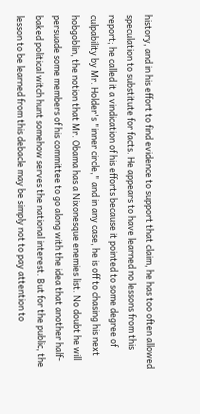history, and in his effort to find evidence to support that claim, he has too often allowed speculation to substitute for facts. He appears to have learned no lessons from this report; he called it a vindication of his efforts because it pointed to some degree of culpability by Mr. Holder's "inner circle," and in any case, he is off to chasing his next hobgoblin, the notion that Mr. Obama has a Nixonesque enemies list. No doubt he will persuade some members of his committee to go along with the idea that another half-baked political witch hunt somehow serves the national interest. But for the public, the lesson to be learned from this debacle may be simply not to pay attention to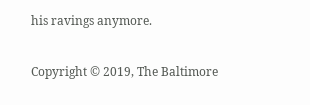his ravings anymore.

Copyright © 2019, The Baltimore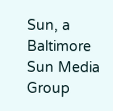Sun, a Baltimore Sun Media Group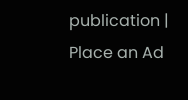publication | Place an Ad